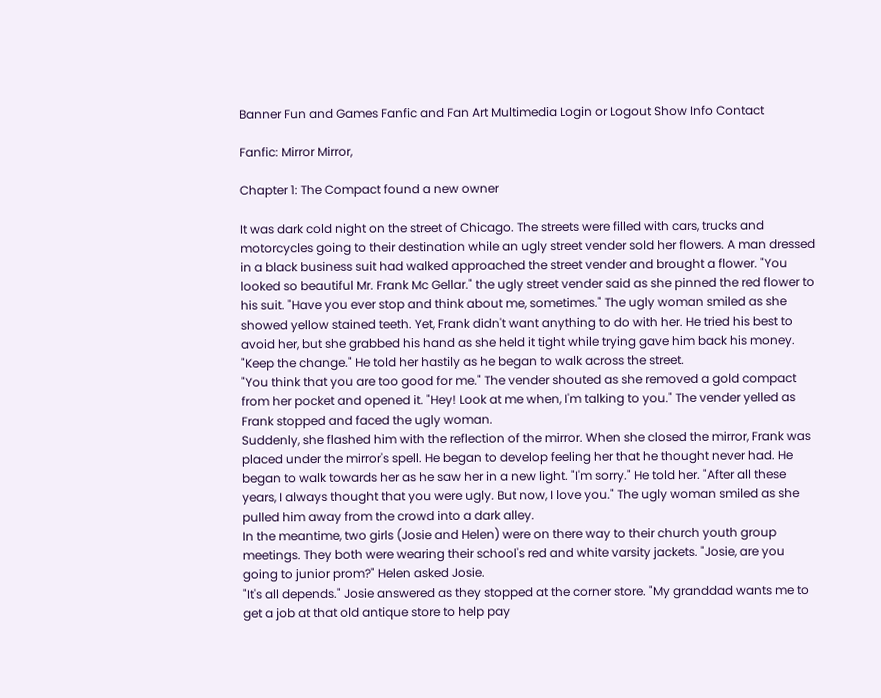Banner Fun and Games Fanfic and Fan Art Multimedia Login or Logout Show Info Contact

Fanfic: Mirror Mirror,

Chapter 1: The Compact found a new owner

It was dark cold night on the street of Chicago. The streets were filled with cars, trucks and motorcycles going to their destination while an ugly street vender sold her flowers. A man dressed in a black business suit had walked approached the street vender and brought a flower. "You looked so beautiful Mr. Frank Mc Gellar." the ugly street vender said as she pinned the red flower to his suit. "Have you ever stop and think about me, sometimes." The ugly woman smiled as she showed yellow stained teeth. Yet, Frank didn't want anything to do with her. He tried his best to avoid her, but she grabbed his hand as she held it tight while trying gave him back his money. "Keep the change." He told her hastily as he began to walk across the street.
"You think that you are too good for me." The vender shouted as she removed a gold compact from her pocket and opened it. "Hey! Look at me when, I'm talking to you." The vender yelled as Frank stopped and faced the ugly woman.
Suddenly, she flashed him with the reflection of the mirror. When she closed the mirror, Frank was placed under the mirror's spell. He began to develop feeling her that he thought never had. He began to walk towards her as he saw her in a new light. "I'm sorry." He told her. "After all these years, I always thought that you were ugly. But now, I love you." The ugly woman smiled as she pulled him away from the crowd into a dark alley.
In the meantime, two girls (Josie and Helen) were on there way to their church youth group meetings. They both were wearing their school's red and white varsity jackets. "Josie, are you going to junior prom?" Helen asked Josie.
"It's all depends." Josie answered as they stopped at the corner store. "My granddad wants me to get a job at that old antique store to help pay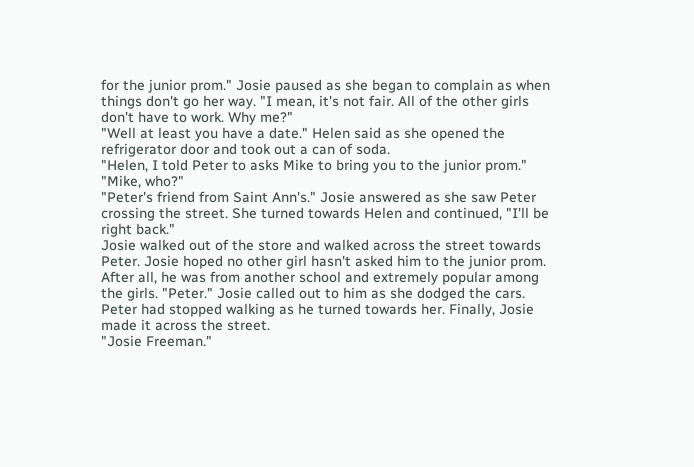for the junior prom." Josie paused as she began to complain as when things don't go her way. "I mean, it's not fair. All of the other girls don't have to work. Why me?"
"Well at least you have a date." Helen said as she opened the refrigerator door and took out a can of soda.
"Helen, I told Peter to asks Mike to bring you to the junior prom."
"Mike, who?"
"Peter's friend from Saint Ann's." Josie answered as she saw Peter crossing the street. She turned towards Helen and continued, "I'll be right back."
Josie walked out of the store and walked across the street towards Peter. Josie hoped no other girl hasn't asked him to the junior prom. After all, he was from another school and extremely popular among the girls. "Peter." Josie called out to him as she dodged the cars. Peter had stopped walking as he turned towards her. Finally, Josie made it across the street.
"Josie Freeman."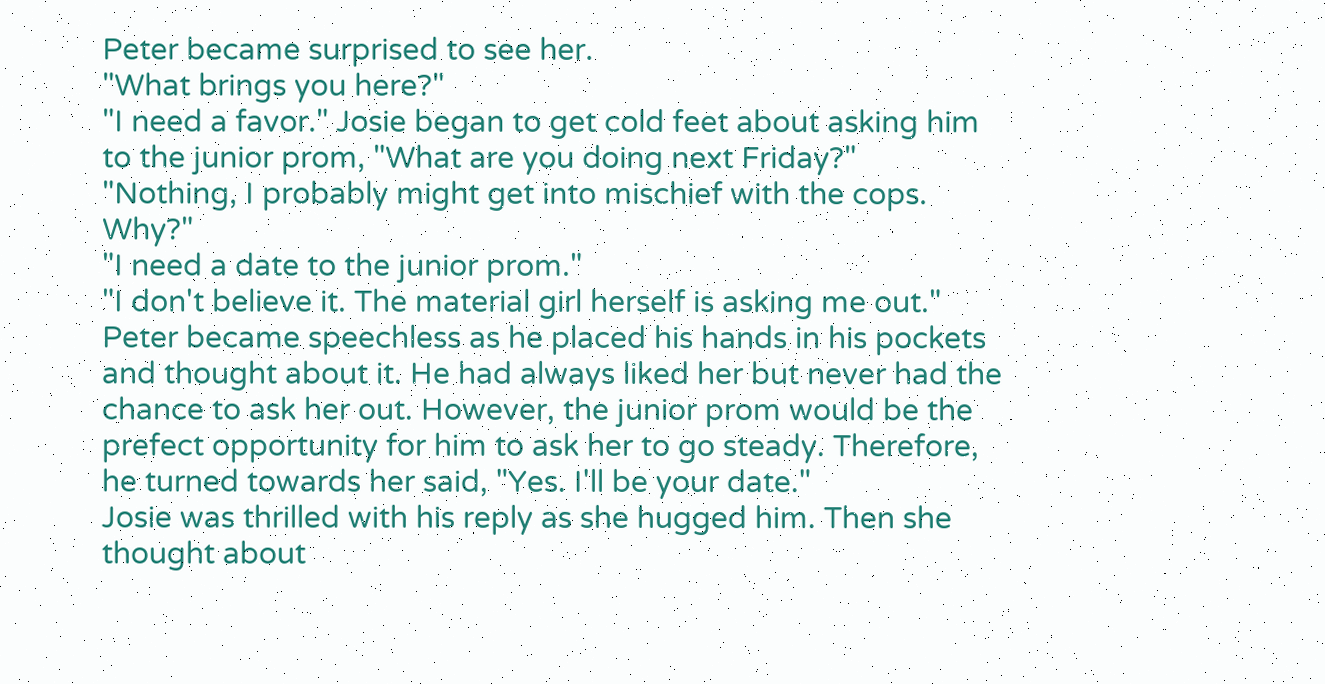Peter became surprised to see her.
"What brings you here?"
"I need a favor." Josie began to get cold feet about asking him to the junior prom, "What are you doing next Friday?"
"Nothing, I probably might get into mischief with the cops. Why?"
"I need a date to the junior prom."
"I don't believe it. The material girl herself is asking me out."
Peter became speechless as he placed his hands in his pockets and thought about it. He had always liked her but never had the chance to ask her out. However, the junior prom would be the prefect opportunity for him to ask her to go steady. Therefore, he turned towards her said, "Yes. I'll be your date."
Josie was thrilled with his reply as she hugged him. Then she thought about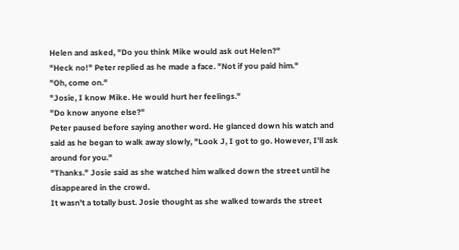Helen and asked, "Do you think Mike would ask out Helen?"
"Heck no!" Peter replied as he made a face. "Not if you paid him."
"Oh, come on."
"Josie, I know Mike. He would hurt her feelings."
"Do know anyone else?"
Peter paused before saying another word. He glanced down his watch and said as he began to walk away slowly, "Look J, I got to go. However, I'll ask around for you."
"Thanks." Josie said as she watched him walked down the street until he disappeared in the crowd.
It wasn't a totally bust. Josie thought as she walked towards the street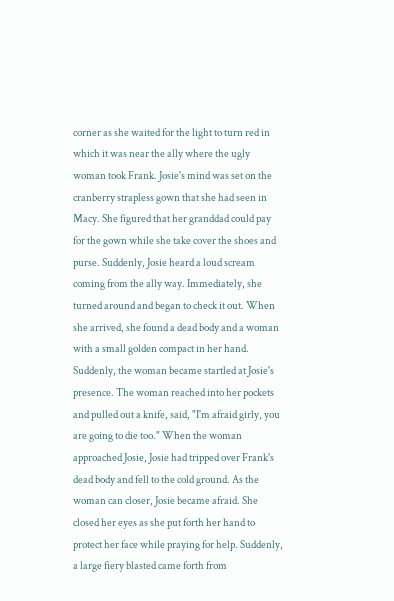corner as she waited for the light to turn red in which it was near the ally where the ugly woman took Frank. Josie's mind was set on the cranberry strapless gown that she had seen in Macy. She figured that her granddad could pay for the gown while she take cover the shoes and purse. Suddenly, Josie heard a loud scream coming from the ally way. Immediately, she turned around and began to check it out. When she arrived, she found a dead body and a woman with a small golden compact in her hand.
Suddenly, the woman became startled at Josie's presence. The woman reached into her pockets and pulled out a knife, said, "I'm afraid girly, you are going to die too." When the woman approached Josie, Josie had tripped over Frank's dead body and fell to the cold ground. As the woman can closer, Josie became afraid. She closed her eyes as she put forth her hand to protect her face while praying for help. Suddenly, a large fiery blasted came forth from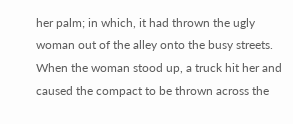her palm; in which, it had thrown the ugly woman out of the alley onto the busy streets. When the woman stood up, a truck hit her and caused the compact to be thrown across the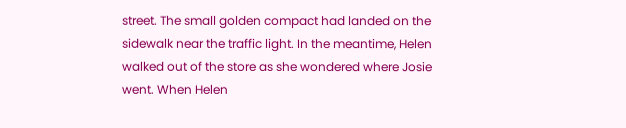street. The small golden compact had landed on the sidewalk near the traffic light. In the meantime, Helen walked out of the store as she wondered where Josie went. When Helen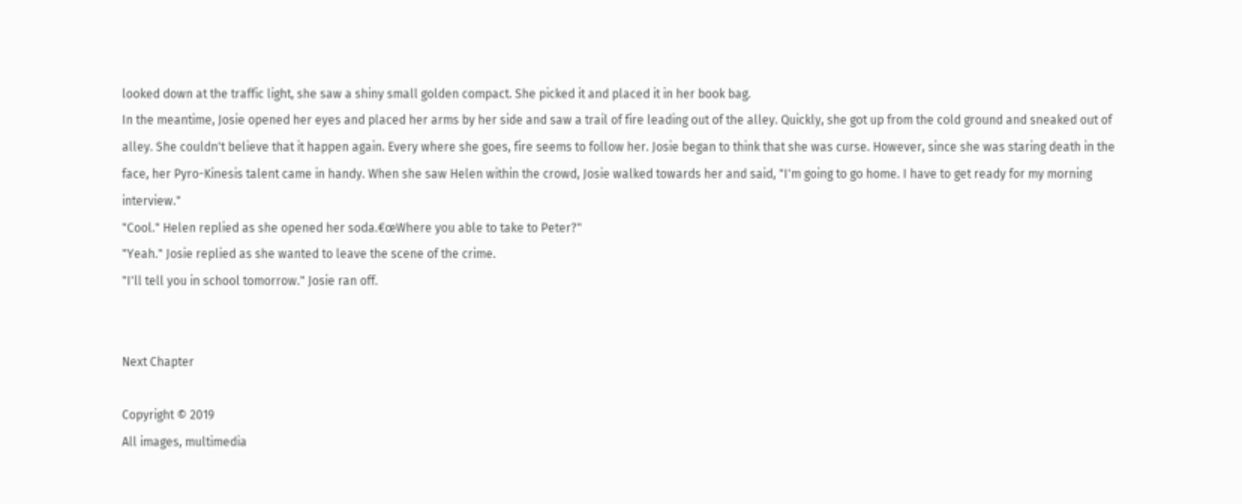looked down at the traffic light, she saw a shiny small golden compact. She picked it and placed it in her book bag.
In the meantime, Josie opened her eyes and placed her arms by her side and saw a trail of fire leading out of the alley. Quickly, she got up from the cold ground and sneaked out of alley. She couldn't believe that it happen again. Every where she goes, fire seems to follow her. Josie began to think that she was curse. However, since she was staring death in the face, her Pyro-Kinesis talent came in handy. When she saw Helen within the crowd, Josie walked towards her and said, "I'm going to go home. I have to get ready for my morning interview."
"Cool." Helen replied as she opened her soda.€œWhere you able to take to Peter?"
"Yeah." Josie replied as she wanted to leave the scene of the crime.
"I'll tell you in school tomorrow." Josie ran off.


Next Chapter

Copyright © 2019
All images, multimedia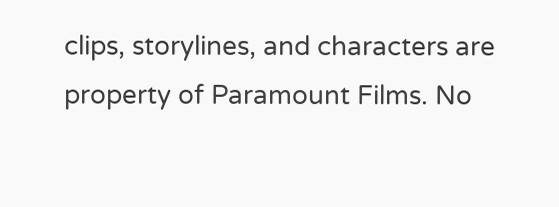clips, storylines, and characters are property of Paramount Films. No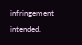infringement intended.